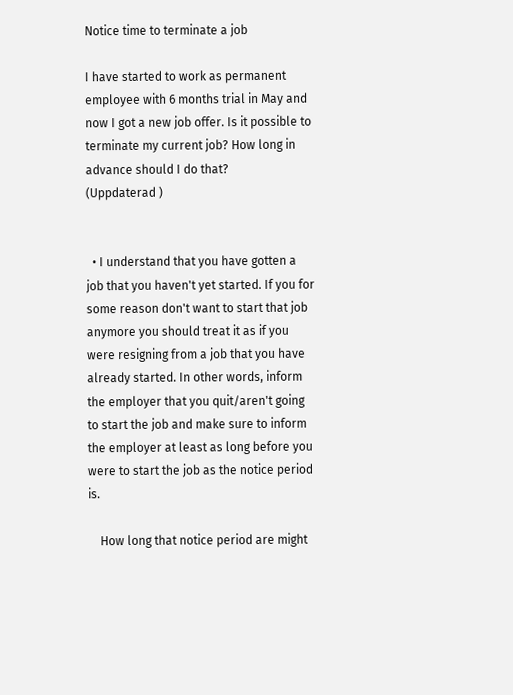Notice time to terminate a job

I have started to work as permanent employee with 6 months trial in May and now I got a new job offer. Is it possible to terminate my current job? How long in advance should I do that?
(Uppdaterad )


  • I understand that you have gotten a job that you haven't yet started. If you for some reason don't want to start that job anymore you should treat it as if you were resigning from a job that you have already started. In other words, inform the employer that you quit/aren't going to start the job and make sure to inform the employer at least as long before you were to start the job as the notice period is.

    How long that notice period are might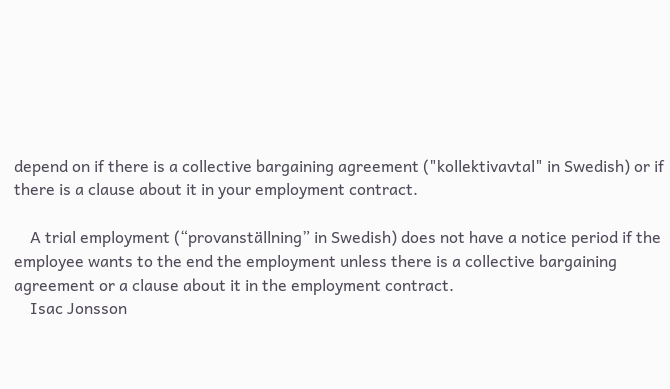depend on if there is a collective bargaining agreement ("kollektivavtal" in Swedish) or if there is a clause about it in your employment contract.

    A trial employment (“provanställning” in Swedish) does not have a notice period if the employee wants to the end the employment unless there is a collective bargaining agreement or a clause about it in the employment contract.
    Isac Jonsson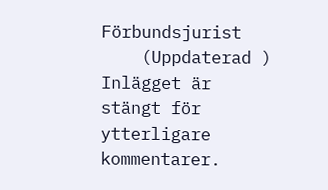Förbundsjurist
    (Uppdaterad )
Inlägget är stängt för ytterligare kommentarer.